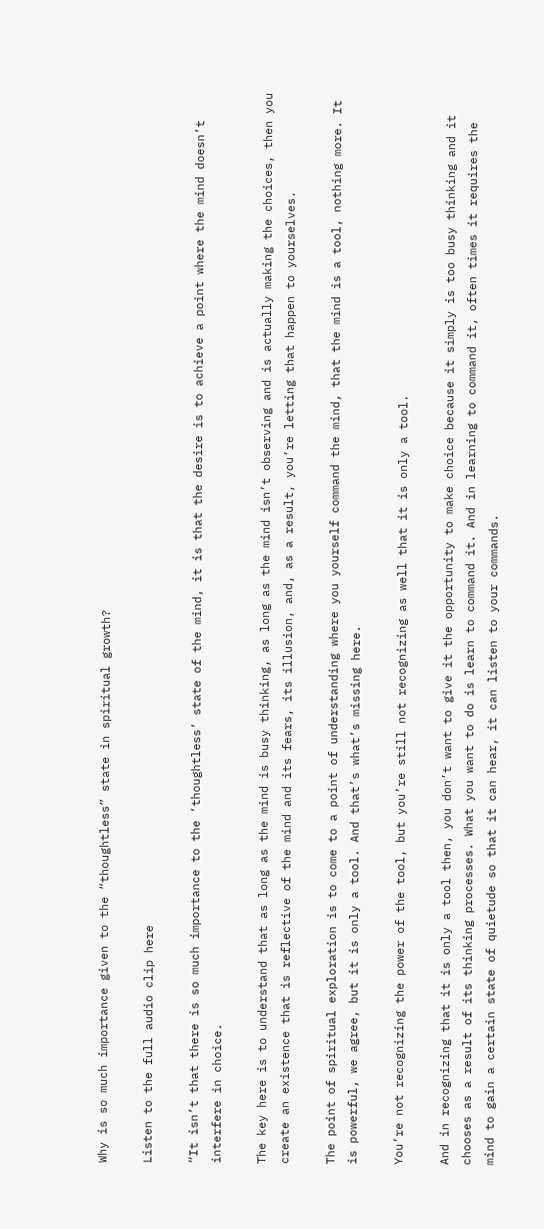Why is so much importance given to the “thoughtless” state in spiritual growth?

Listen to the full audio clip here

“It isn’t that there is so much importance to the ‘thoughtless’ state of the mind, it is that the desire is to achieve a point where the mind doesn’t interfere in choice.

The key here is to understand that as long as the mind is busy thinking, as long as the mind isn’t observing and is actually making the choices, then you create an existence that is reflective of the mind and its fears, its illusion, and, as a result, you’re letting that happen to yourselves.

The point of spiritual exploration is to come to a point of understanding where you yourself command the mind, that the mind is a tool, nothing more. It is powerful, we agree, but it is only a tool. And that’s what’s missing here.

You’re not recognizing the power of the tool, but you’re still not recognizing as well that it is only a tool.

And in recognizing that it is only a tool then, you don’t want to give it the opportunity to make choice because it simply is too busy thinking and it chooses as a result of its thinking processes. What you want to do is learn to command it. And in learning to command it, often times it requires the mind to gain a certain state of quietude so that it can hear, it can listen to your commands.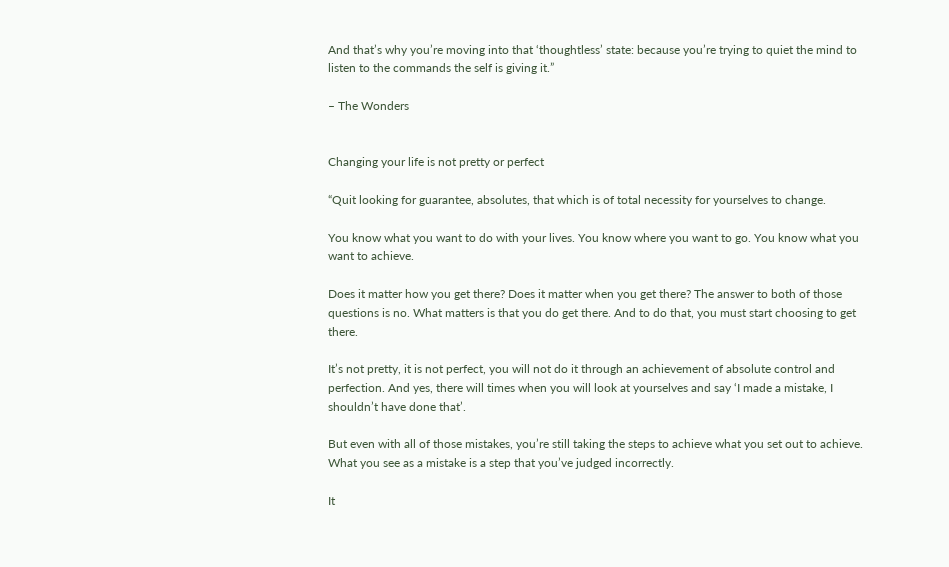And that’s why you’re moving into that ‘thoughtless’ state: because you’re trying to quiet the mind to listen to the commands the self is giving it.”

– The Wonders


Changing your life is not pretty or perfect

“Quit looking for guarantee, absolutes, that which is of total necessity for yourselves to change.

You know what you want to do with your lives. You know where you want to go. You know what you want to achieve.

Does it matter how you get there? Does it matter when you get there? The answer to both of those questions is no. What matters is that you do get there. And to do that, you must start choosing to get there.

It’s not pretty, it is not perfect, you will not do it through an achievement of absolute control and perfection. And yes, there will times when you will look at yourselves and say ‘I made a mistake, I shouldn’t have done that’.

But even with all of those mistakes, you’re still taking the steps to achieve what you set out to achieve. What you see as a mistake is a step that you’ve judged incorrectly.

It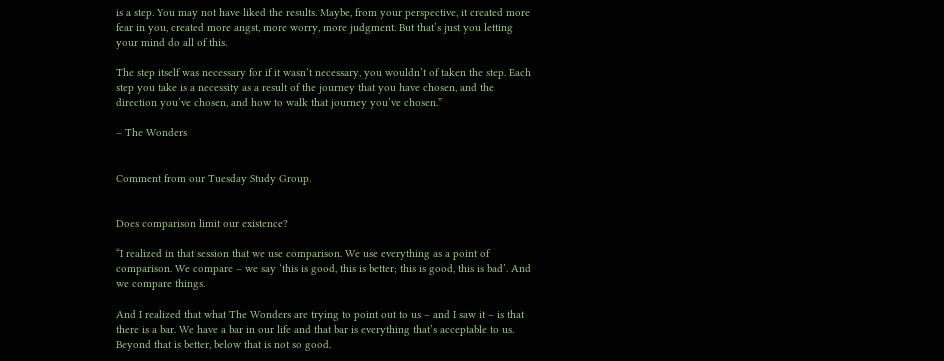is a step. You may not have liked the results. Maybe, from your perspective, it created more fear in you, created more angst, more worry, more judgment. But that’s just you letting your mind do all of this.

The step itself was necessary for if it wasn’t necessary, you wouldn’t of taken the step. Each step you take is a necessity as a result of the journey that you have chosen, and the direction you’ve chosen, and how to walk that journey you’ve chosen.”

– The Wonders


Comment from our Tuesday Study Group.


Does comparison limit our existence?

“I realized in that session that we use comparison. We use everything as a point of comparison. We compare – we say ‘this is good, this is better; this is good, this is bad’. And we compare things.

And I realized that what The Wonders are trying to point out to us – and I saw it – is that there is a bar. We have a bar in our life and that bar is everything that’s acceptable to us. Beyond that is better, below that is not so good.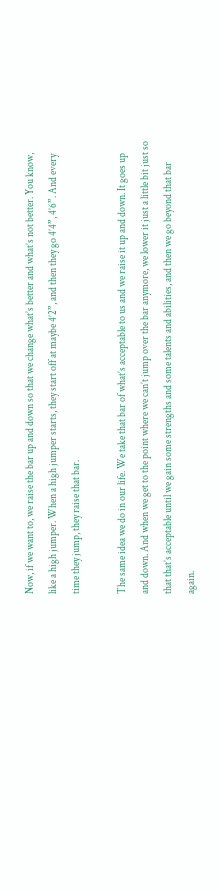Now, if we want to, we raise the bar up and down so that we change what’s better and what’s not better. You know, like a high jumper. When a high jumper starts, they start off at maybe 4’2”, and then they go 4’4”, 4’6”. And every time they jump, they raise that bar.

The same idea we do in our life. We take that bar of what’s acceptable to us and we raise it up and down. It goes up and down. And when we get to the point where we can’t jump over the bar anymore, we lower it just a little bit just so that that’s acceptable until we gain some strengths and some talents and abilities, and then we go beyond that bar again.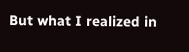But what I realized in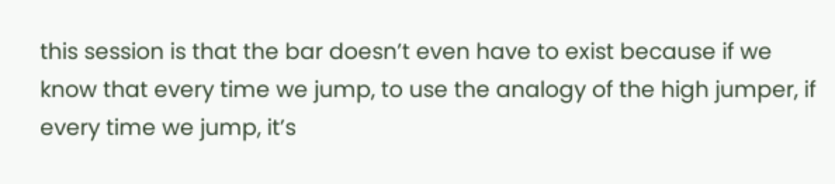this session is that the bar doesn’t even have to exist because if we know that every time we jump, to use the analogy of the high jumper, if every time we jump, it’s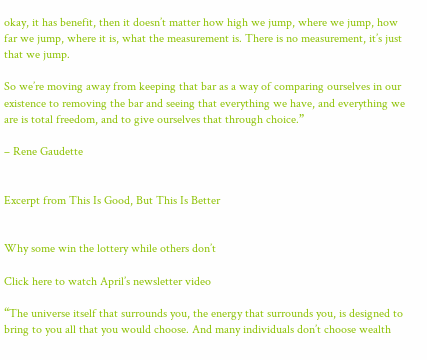okay, it has benefit, then it doesn’t matter how high we jump, where we jump, how far we jump, where it is, what the measurement is. There is no measurement, it’s just that we jump.

So we’re moving away from keeping that bar as a way of comparing ourselves in our existence to removing the bar and seeing that everything we have, and everything we are is total freedom, and to give ourselves that through choice.”

– Rene Gaudette


Excerpt from This Is Good, But This Is Better


Why some win the lottery while others don’t

Click here to watch April’s newsletter video

“The universe itself that surrounds you, the energy that surrounds you, is designed to bring to you all that you would choose. And many individuals don’t choose wealth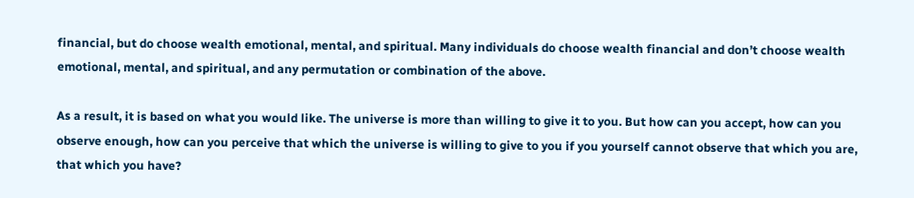financial, but do choose wealth emotional, mental, and spiritual. Many individuals do choose wealth financial and don’t choose wealth emotional, mental, and spiritual, and any permutation or combination of the above.

As a result, it is based on what you would like. The universe is more than willing to give it to you. But how can you accept, how can you observe enough, how can you perceive that which the universe is willing to give to you if you yourself cannot observe that which you are, that which you have?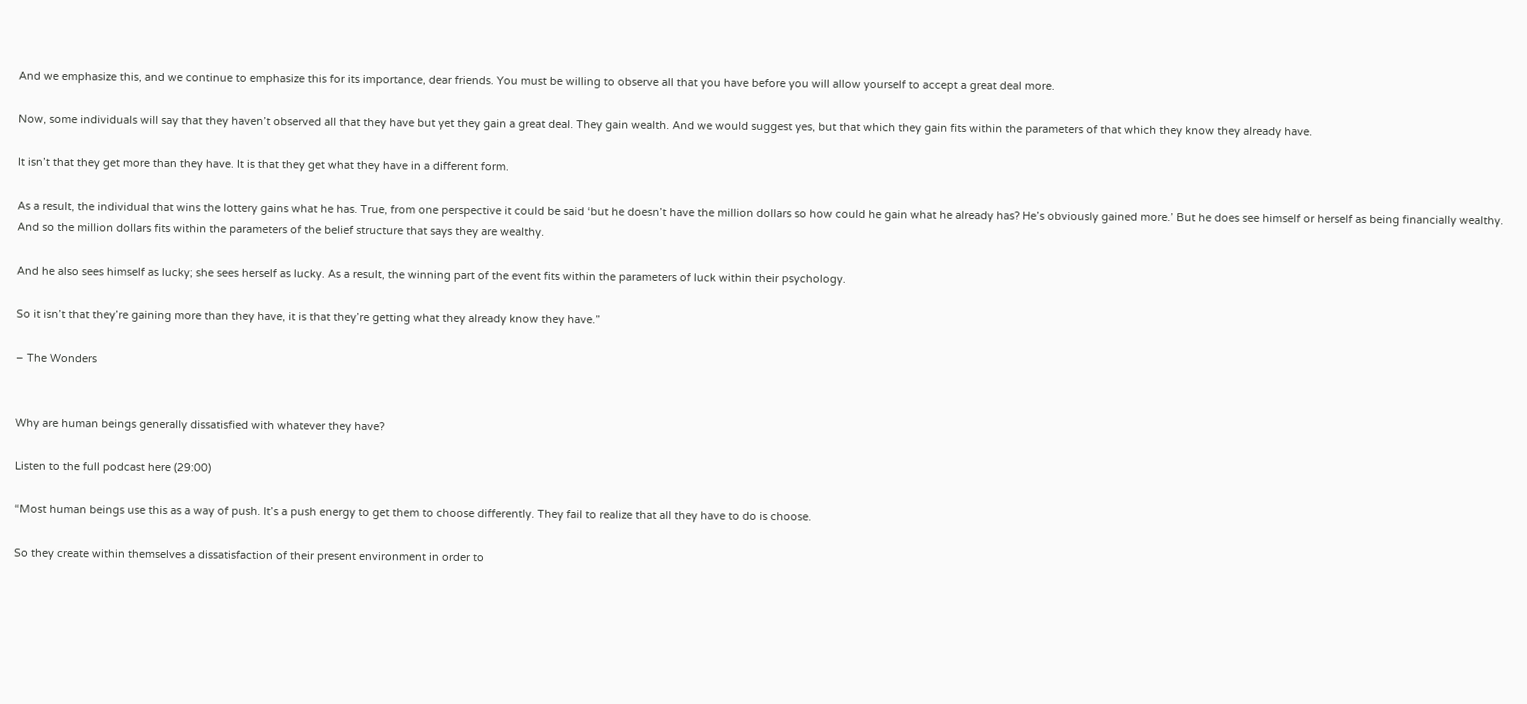And we emphasize this, and we continue to emphasize this for its importance, dear friends. You must be willing to observe all that you have before you will allow yourself to accept a great deal more.

Now, some individuals will say that they haven’t observed all that they have but yet they gain a great deal. They gain wealth. And we would suggest yes, but that which they gain fits within the parameters of that which they know they already have.

It isn’t that they get more than they have. It is that they get what they have in a different form.

As a result, the individual that wins the lottery gains what he has. True, from one perspective it could be said ‘but he doesn’t have the million dollars so how could he gain what he already has? He’s obviously gained more.’ But he does see himself or herself as being financially wealthy. And so the million dollars fits within the parameters of the belief structure that says they are wealthy.

And he also sees himself as lucky; she sees herself as lucky. As a result, the winning part of the event fits within the parameters of luck within their psychology.

So it isn’t that they’re gaining more than they have, it is that they’re getting what they already know they have.”

– The Wonders


Why are human beings generally dissatisfied with whatever they have?

Listen to the full podcast here (29:00)

“Most human beings use this as a way of push. It’s a push energy to get them to choose differently. They fail to realize that all they have to do is choose.

So they create within themselves a dissatisfaction of their present environment in order to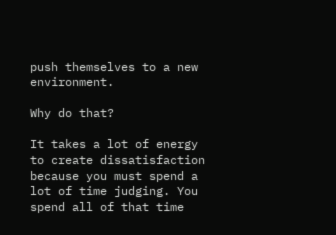push themselves to a new environment.

Why do that?

It takes a lot of energy to create dissatisfaction because you must spend a lot of time judging. You spend all of that time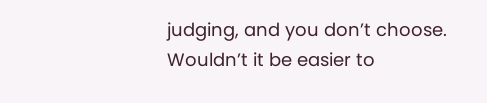judging, and you don’t choose. Wouldn’t it be easier to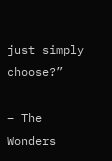just simply choose?”

– The Wonders